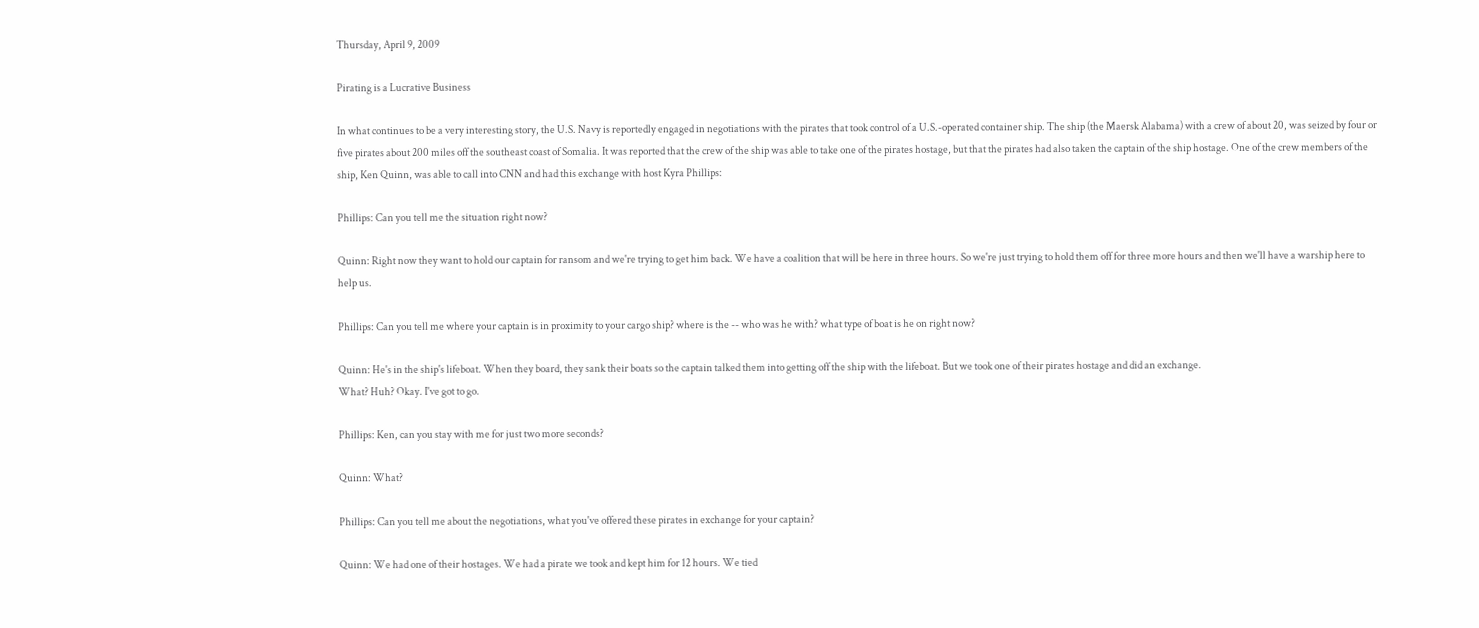Thursday, April 9, 2009

Pirating is a Lucrative Business

In what continues to be a very interesting story, the U.S. Navy is reportedly engaged in negotiations with the pirates that took control of a U.S.-operated container ship. The ship (the Maersk Alabama) with a crew of about 20, was seized by four or five pirates about 200 miles off the southeast coast of Somalia. It was reported that the crew of the ship was able to take one of the pirates hostage, but that the pirates had also taken the captain of the ship hostage. One of the crew members of the ship, Ken Quinn, was able to call into CNN and had this exchange with host Kyra Phillips:

Phillips: Can you tell me the situation right now?

Quinn: Right now they want to hold our captain for ransom and we're trying to get him back. We have a coalition that will be here in three hours. So we're just trying to hold them off for three more hours and then we'll have a warship here to help us.

Phillips: Can you tell me where your captain is in proximity to your cargo ship? where is the -- who was he with? what type of boat is he on right now?

Quinn: He's in the ship's lifeboat. When they board, they sank their boats so the captain talked them into getting off the ship with the lifeboat. But we took one of their pirates hostage and did an exchange.
What? Huh? Okay. I've got to go.

Phillips: Ken, can you stay with me for just two more seconds?

Quinn: What?

Phillips: Can you tell me about the negotiations, what you've offered these pirates in exchange for your captain?

Quinn: We had one of their hostages. We had a pirate we took and kept him for 12 hours. We tied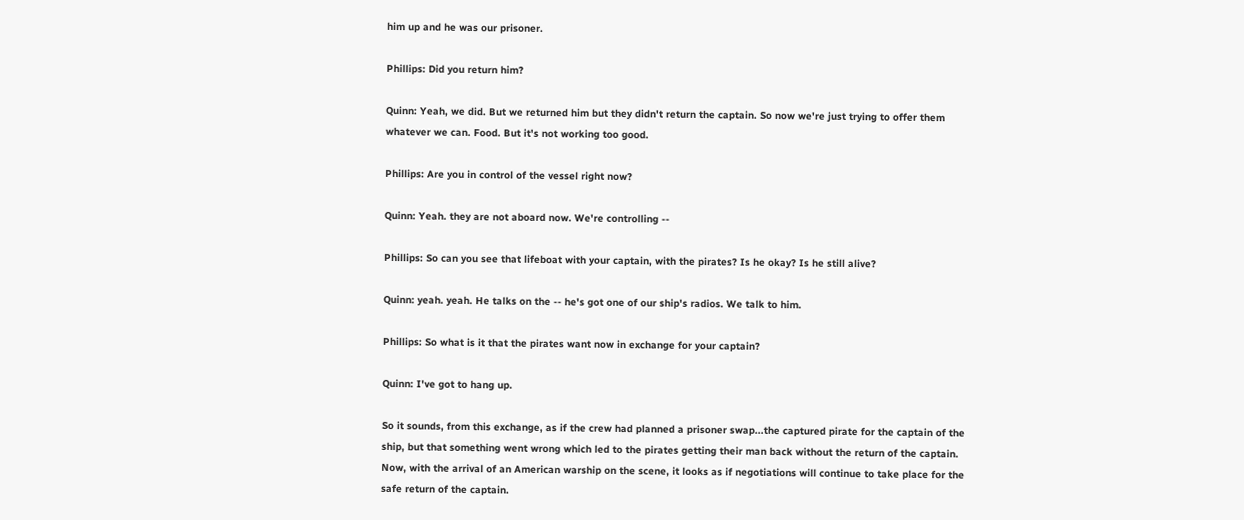him up and he was our prisoner.

Phillips: Did you return him?

Quinn: Yeah, we did. But we returned him but they didn't return the captain. So now we're just trying to offer them whatever we can. Food. But it's not working too good.

Phillips: Are you in control of the vessel right now?

Quinn: Yeah. they are not aboard now. We're controlling --

Phillips: So can you see that lifeboat with your captain, with the pirates? Is he okay? Is he still alive?

Quinn: yeah. yeah. He talks on the -- he's got one of our ship's radios. We talk to him.

Phillips: So what is it that the pirates want now in exchange for your captain?

Quinn: I've got to hang up.

So it sounds, from this exchange, as if the crew had planned a prisoner swap...the captured pirate for the captain of the ship, but that something went wrong which led to the pirates getting their man back without the return of the captain. Now, with the arrival of an American warship on the scene, it looks as if negotiations will continue to take place for the safe return of the captain.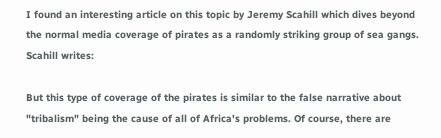I found an interesting article on this topic by Jeremy Scahill which dives beyond the normal media coverage of pirates as a randomly striking group of sea gangs. Scahill writes:

But this type of coverage of the pirates is similar to the false narrative about "tribalism" being the cause of all of Africa's problems. Of course, there are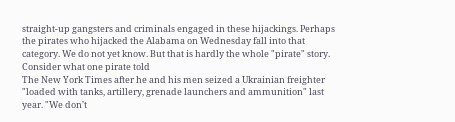straight-up gangsters and criminals engaged in these hijackings. Perhaps the pirates who hijacked the Alabama on Wednesday fall into that category. We do not yet know. But that is hardly the whole "pirate" story. Consider what one pirate told
The New York Times after he and his men seized a Ukrainian freighter "loaded with tanks, artillery, grenade launchers and ammunition" last year. "We don't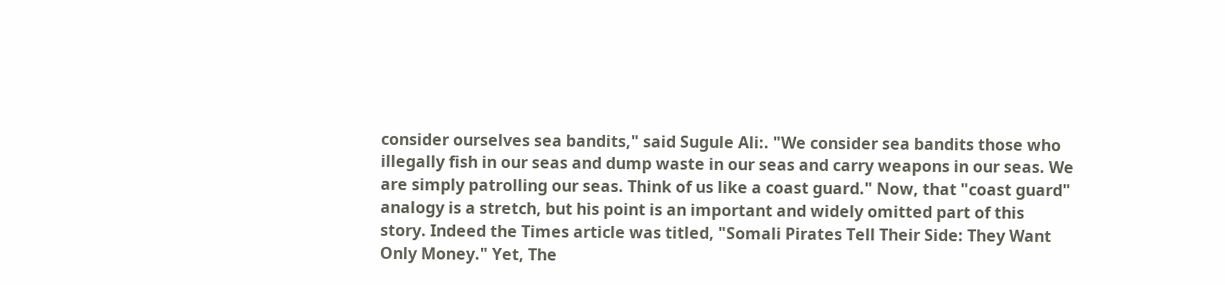consider ourselves sea bandits," said Sugule Ali:. "We consider sea bandits those who illegally fish in our seas and dump waste in our seas and carry weapons in our seas. We are simply patrolling our seas. Think of us like a coast guard." Now, that "coast guard" analogy is a stretch, but his point is an important and widely omitted part of this story. Indeed the Times article was titled, "Somali Pirates Tell Their Side: They Want Only Money." Yet, The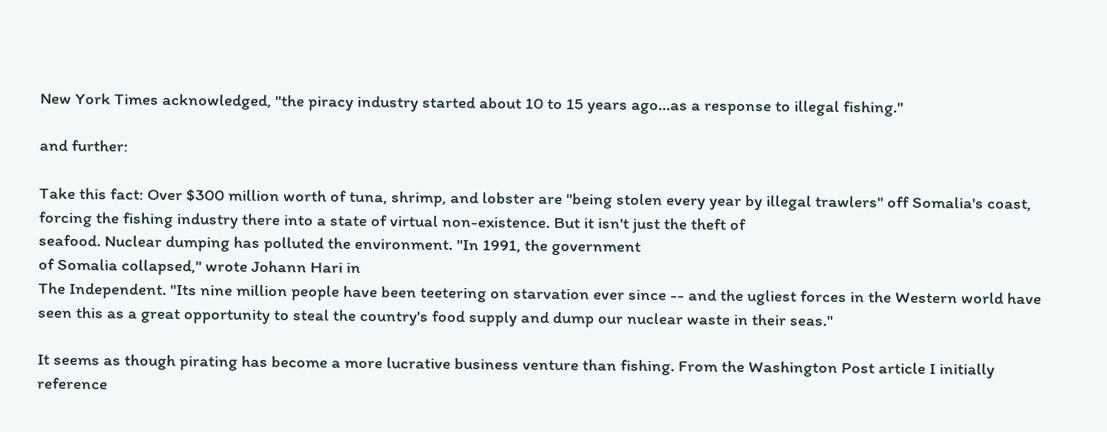New York Times acknowledged, "the piracy industry started about 10 to 15 years ago…as a response to illegal fishing."

and further:

Take this fact: Over $300 million worth of tuna, shrimp, and lobster are "being stolen every year by illegal trawlers" off Somalia's coast, forcing the fishing industry there into a state of virtual non-existence. But it isn't just the theft of
seafood. Nuclear dumping has polluted the environment. "In 1991, the government
of Somalia collapsed," wrote Johann Hari in
The Independent. "Its nine million people have been teetering on starvation ever since -- and the ugliest forces in the Western world have seen this as a great opportunity to steal the country's food supply and dump our nuclear waste in their seas."

It seems as though pirating has become a more lucrative business venture than fishing. From the Washington Post article I initially reference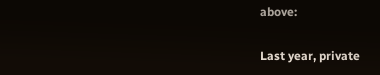above:

Last year, private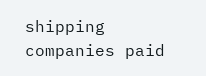shipping companies paid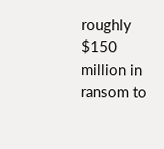roughly $150 million in ransom to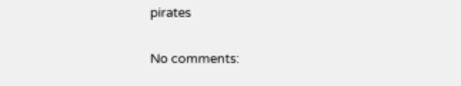pirates

No comments: